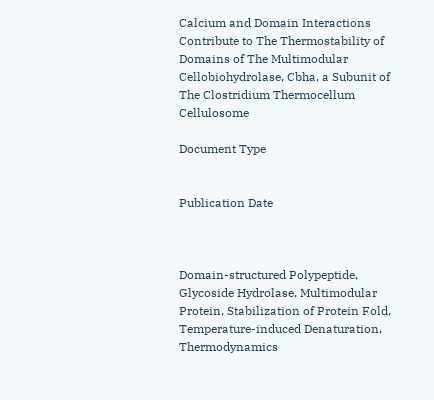Calcium and Domain Interactions Contribute to The Thermostability of Domains of The Multimodular Cellobiohydrolase, Cbha, a Subunit of The Clostridium Thermocellum Cellulosome

Document Type


Publication Date



Domain-structured Polypeptide, Glycoside Hydrolase, Multimodular Protein, Stabilization of Protein Fold, Temperature-induced Denaturation, Thermodynamics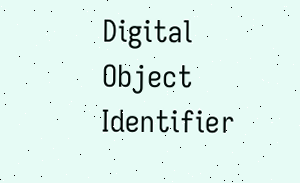Digital Object Identifier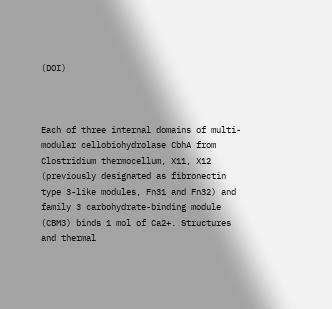(DOI)



Each of three internal domains of multi-modular cellobiohydrolase CbhA from Clostridium thermocellum, X11, X12 (previously designated as fibronectin type 3-like modules, Fn31 and Fn32) and family 3 carbohydrate-binding module (CBM3) binds 1 mol of Ca2+. Structures and thermal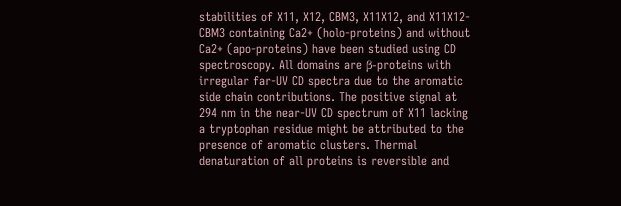stabilities of X11, X12, CBM3, X11X12, and X11X12-CBM3 containing Ca2+ (holo-proteins) and without Ca2+ (apo-proteins) have been studied using CD spectroscopy. All domains are β-proteins with irregular far-UV CD spectra due to the aromatic side chain contributions. The positive signal at 294 nm in the near-UV CD spectrum of X11 lacking a tryptophan residue might be attributed to the presence of aromatic clusters. Thermal denaturation of all proteins is reversible and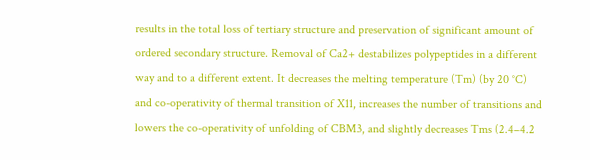results in the total loss of tertiary structure and preservation of significant amount of ordered secondary structure. Removal of Ca2+ destabilizes polypeptides in a different way and to a different extent. It decreases the melting temperature (Tm) (by 20 °C) and co-operativity of thermal transition of X11, increases the number of transitions and lowers the co-operativity of unfolding of CBM3, and slightly decreases Tms (2.4–4.2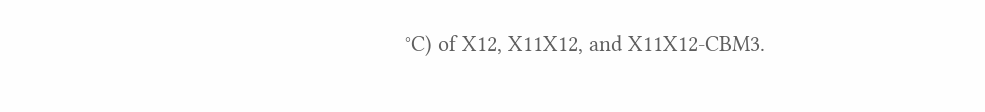°C) of X12, X11X12, and X11X12-CBM3.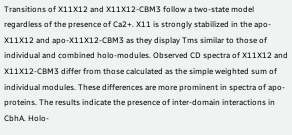Transitions of X11X12 and X11X12-CBM3 follow a two-state model regardless of the presence of Ca2+. X11 is strongly stabilized in the apo-X11X12 and apo-X11X12-CBM3 as they display Tms similar to those of individual and combined holo-modules. Observed CD spectra of X11X12 and X11X12-CBM3 differ from those calculated as the simple weighted sum of individual modules. These differences are more prominent in spectra of apo-proteins. The results indicate the presence of inter-domain interactions in CbhA. Holo-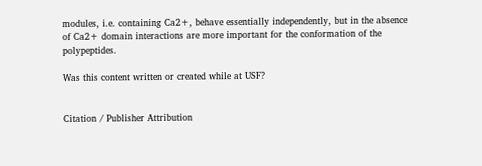modules, i.e. containing Ca2+, behave essentially independently, but in the absence of Ca2+ domain interactions are more important for the conformation of the polypeptides.

Was this content written or created while at USF?


Citation / Publisher Attribution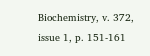Biochemistry, v. 372, issue 1, p. 151-161